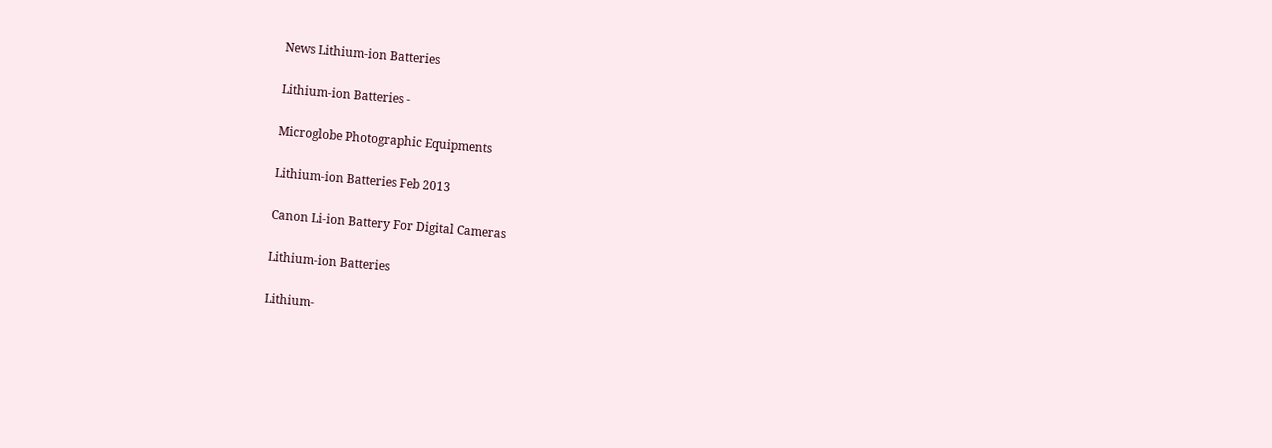News Lithium-ion Batteries

Lithium-ion Batteries -

Microglobe Photographic Equipments

Lithium-ion Batteries Feb 2013

Canon Li-ion Battery For Digital Cameras

Lithium-ion Batteries

Lithium-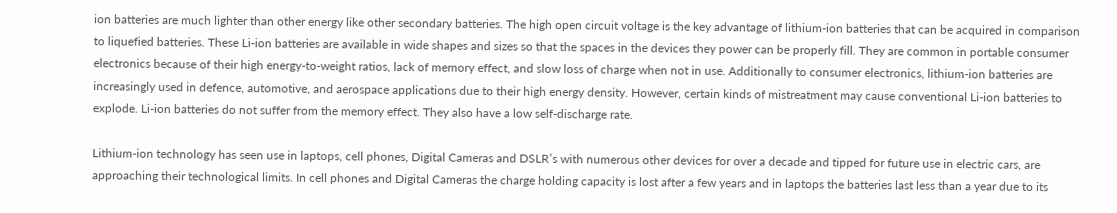ion batteries are much lighter than other energy like other secondary batteries. The high open circuit voltage is the key advantage of lithium-ion batteries that can be acquired in comparison to liquefied batteries. These Li-ion batteries are available in wide shapes and sizes so that the spaces in the devices they power can be properly fill. They are common in portable consumer electronics because of their high energy-to-weight ratios, lack of memory effect, and slow loss of charge when not in use. Additionally to consumer electronics, lithium-ion batteries are increasingly used in defence, automotive, and aerospace applications due to their high energy density. However, certain kinds of mistreatment may cause conventional Li-ion batteries to explode. Li-ion batteries do not suffer from the memory effect. They also have a low self-discharge rate.

Lithium-ion technology has seen use in laptops, cell phones, Digital Cameras and DSLR’s with numerous other devices for over a decade and tipped for future use in electric cars, are approaching their technological limits. In cell phones and Digital Cameras the charge holding capacity is lost after a few years and in laptops the batteries last less than a year due to its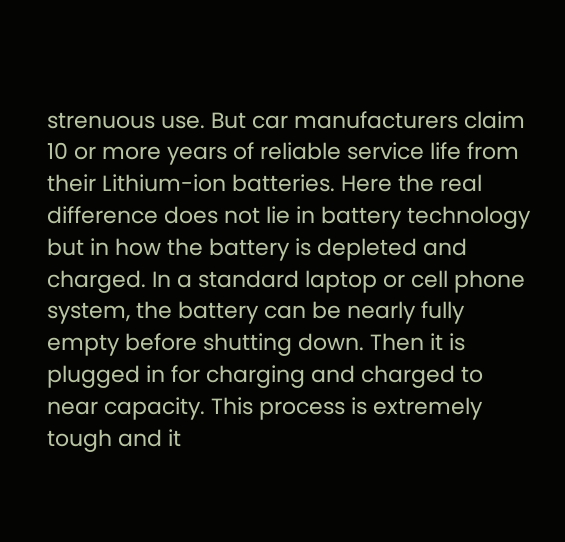strenuous use. But car manufacturers claim 10 or more years of reliable service life from their Lithium-ion batteries. Here the real difference does not lie in battery technology but in how the battery is depleted and charged. In a standard laptop or cell phone system, the battery can be nearly fully empty before shutting down. Then it is plugged in for charging and charged to near capacity. This process is extremely tough and it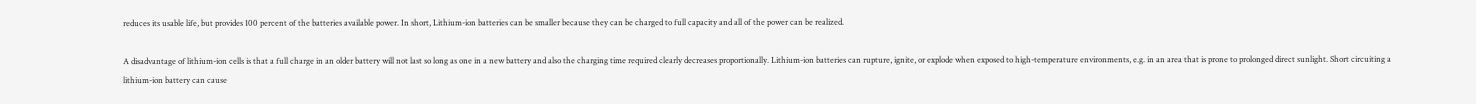reduces its usable life, but provides 100 percent of the batteries available power. In short, Lithium-ion batteries can be smaller because they can be charged to full capacity and all of the power can be realized.

A disadvantage of lithium-ion cells is that a full charge in an older battery will not last so long as one in a new battery and also the charging time required clearly decreases proportionally. Lithium-ion batteries can rupture, ignite, or explode when exposed to high-temperature environments, e.g. in an area that is prone to prolonged direct sunlight. Short circuiting a lithium-ion battery can cause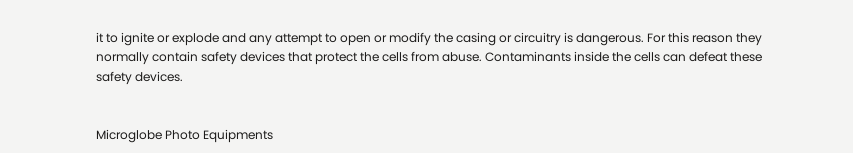it to ignite or explode and any attempt to open or modify the casing or circuitry is dangerous. For this reason they normally contain safety devices that protect the cells from abuse. Contaminants inside the cells can defeat these safety devices.


Microglobe Photo Equipments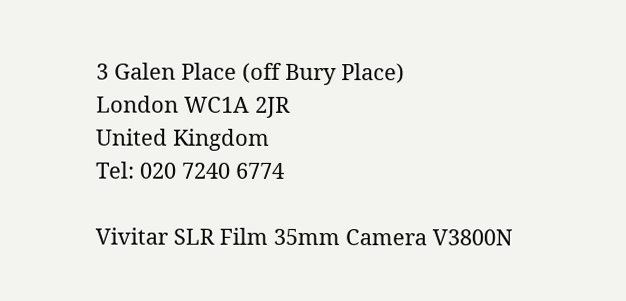3 Galen Place (off Bury Place)
London WC1A 2JR
United Kingdom
Tel: 020 7240 6774

Vivitar SLR Film 35mm Camera V3800N